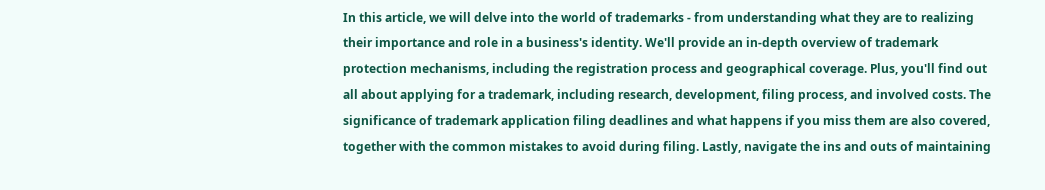In this article, we will delve into the world of trademarks - from understanding what they are to realizing their importance and role in a business's identity. We'll provide an in-depth overview of trademark protection mechanisms, including the registration process and geographical coverage. Plus, you'll find out all about applying for a trademark, including research, development, filing process, and involved costs. The significance of trademark application filing deadlines and what happens if you miss them are also covered, together with the common mistakes to avoid during filing. Lastly, navigate the ins and outs of maintaining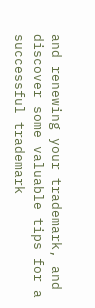and renewing your trademark, and discover some valuable tips for a successful trademark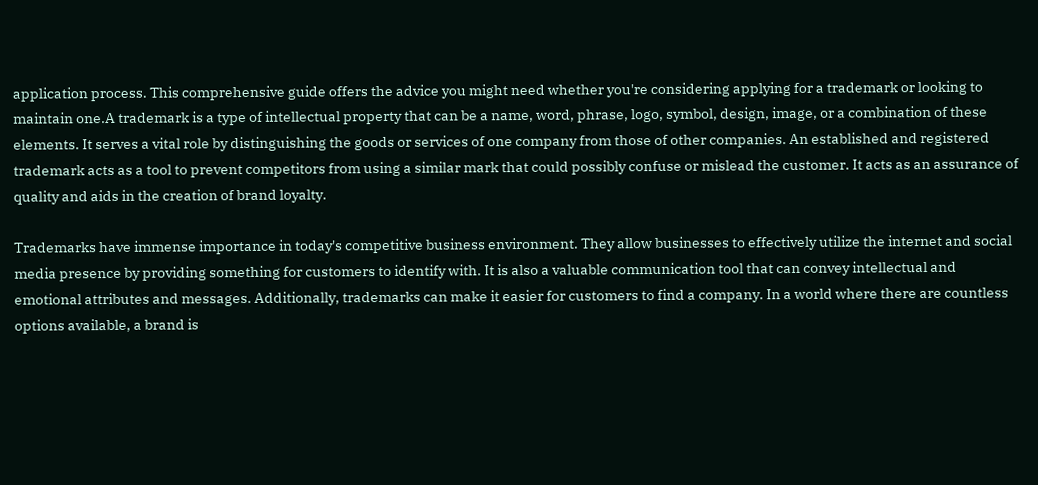application process. This comprehensive guide offers the advice you might need whether you're considering applying for a trademark or looking to maintain one.A trademark is a type of intellectual property that can be a name, word, phrase, logo, symbol, design, image, or a combination of these elements. It serves a vital role by distinguishing the goods or services of one company from those of other companies. An established and registered trademark acts as a tool to prevent competitors from using a similar mark that could possibly confuse or mislead the customer. It acts as an assurance of quality and aids in the creation of brand loyalty.

Trademarks have immense importance in today's competitive business environment. They allow businesses to effectively utilize the internet and social media presence by providing something for customers to identify with. It is also a valuable communication tool that can convey intellectual and emotional attributes and messages. Additionally, trademarks can make it easier for customers to find a company. In a world where there are countless options available, a brand is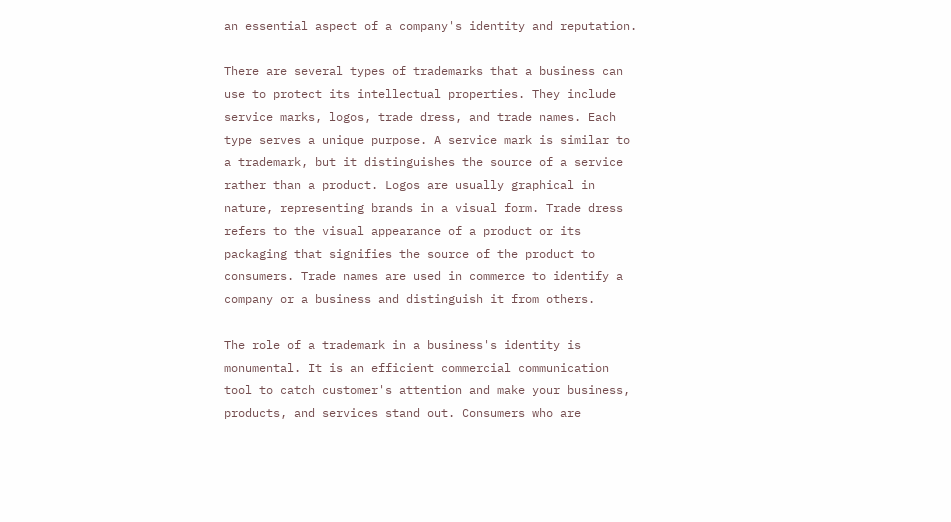an essential aspect of a company's identity and reputation.

There are several types of trademarks that a business can use to protect its intellectual properties. They include service marks, logos, trade dress, and trade names. Each type serves a unique purpose. A service mark is similar to a trademark, but it distinguishes the source of a service rather than a product. Logos are usually graphical in nature, representing brands in a visual form. Trade dress refers to the visual appearance of a product or its packaging that signifies the source of the product to consumers. Trade names are used in commerce to identify a company or a business and distinguish it from others.

The role of a trademark in a business's identity is monumental. It is an efficient commercial communication tool to catch customer's attention and make your business, products, and services stand out. Consumers who are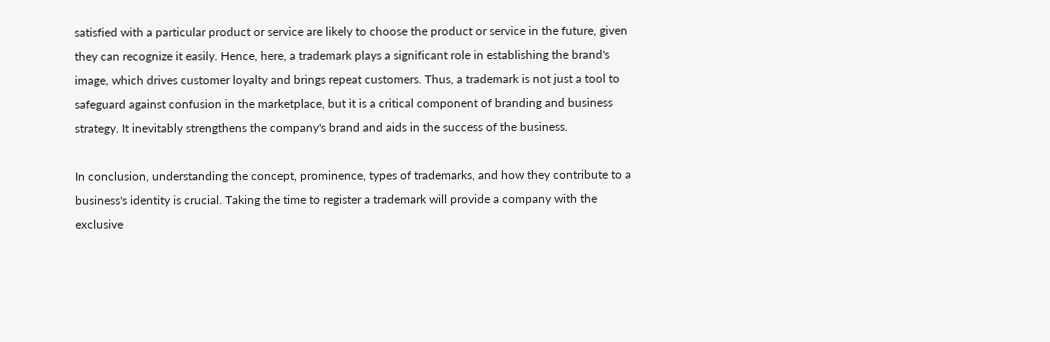satisfied with a particular product or service are likely to choose the product or service in the future, given they can recognize it easily. Hence, here, a trademark plays a significant role in establishing the brand's image, which drives customer loyalty and brings repeat customers. Thus, a trademark is not just a tool to safeguard against confusion in the marketplace, but it is a critical component of branding and business strategy. It inevitably strengthens the company's brand and aids in the success of the business.

In conclusion, understanding the concept, prominence, types of trademarks, and how they contribute to a business's identity is crucial. Taking the time to register a trademark will provide a company with the exclusive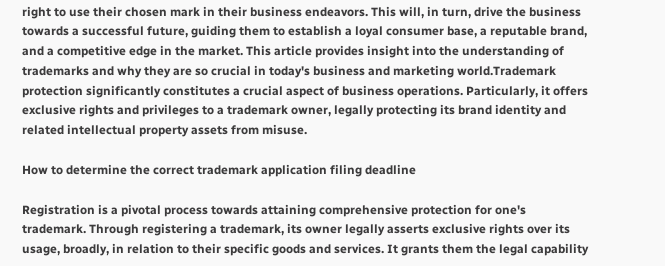right to use their chosen mark in their business endeavors. This will, in turn, drive the business towards a successful future, guiding them to establish a loyal consumer base, a reputable brand, and a competitive edge in the market. This article provides insight into the understanding of trademarks and why they are so crucial in today's business and marketing world.Trademark protection significantly constitutes a crucial aspect of business operations. Particularly, it offers exclusive rights and privileges to a trademark owner, legally protecting its brand identity and related intellectual property assets from misuse.

How to determine the correct trademark application filing deadline

Registration is a pivotal process towards attaining comprehensive protection for one's trademark. Through registering a trademark, its owner legally asserts exclusive rights over its usage, broadly, in relation to their specific goods and services. It grants them the legal capability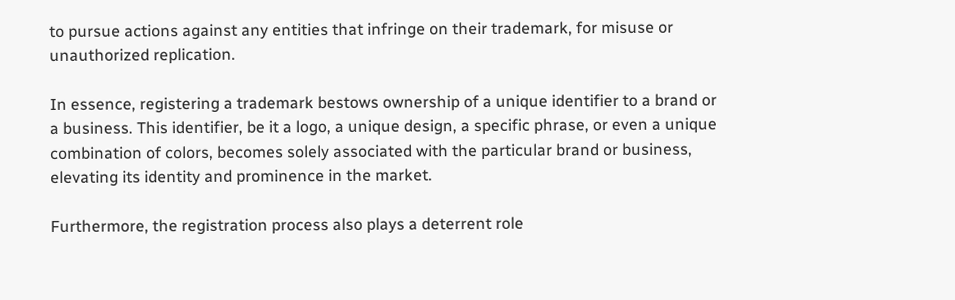to pursue actions against any entities that infringe on their trademark, for misuse or unauthorized replication.

In essence, registering a trademark bestows ownership of a unique identifier to a brand or a business. This identifier, be it a logo, a unique design, a specific phrase, or even a unique combination of colors, becomes solely associated with the particular brand or business, elevating its identity and prominence in the market.

Furthermore, the registration process also plays a deterrent role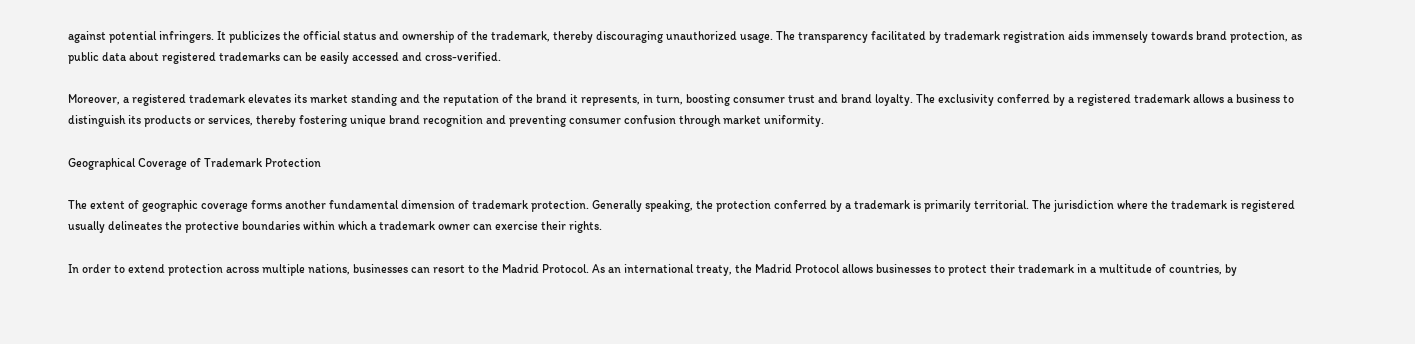against potential infringers. It publicizes the official status and ownership of the trademark, thereby discouraging unauthorized usage. The transparency facilitated by trademark registration aids immensely towards brand protection, as public data about registered trademarks can be easily accessed and cross-verified.

Moreover, a registered trademark elevates its market standing and the reputation of the brand it represents, in turn, boosting consumer trust and brand loyalty. The exclusivity conferred by a registered trademark allows a business to distinguish its products or services, thereby fostering unique brand recognition and preventing consumer confusion through market uniformity.

Geographical Coverage of Trademark Protection

The extent of geographic coverage forms another fundamental dimension of trademark protection. Generally speaking, the protection conferred by a trademark is primarily territorial. The jurisdiction where the trademark is registered usually delineates the protective boundaries within which a trademark owner can exercise their rights.

In order to extend protection across multiple nations, businesses can resort to the Madrid Protocol. As an international treaty, the Madrid Protocol allows businesses to protect their trademark in a multitude of countries, by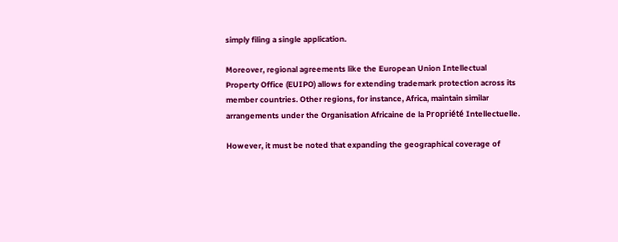simply filing a single application.

Moreover, regional agreements like the European Union Intellectual Property Office (EUIPO) allows for extending trademark protection across its member countries. Other regions, for instance, Africa, maintain similar arrangements under the Organisation Africaine de la Propriété Intellectuelle.

However, it must be noted that expanding the geographical coverage of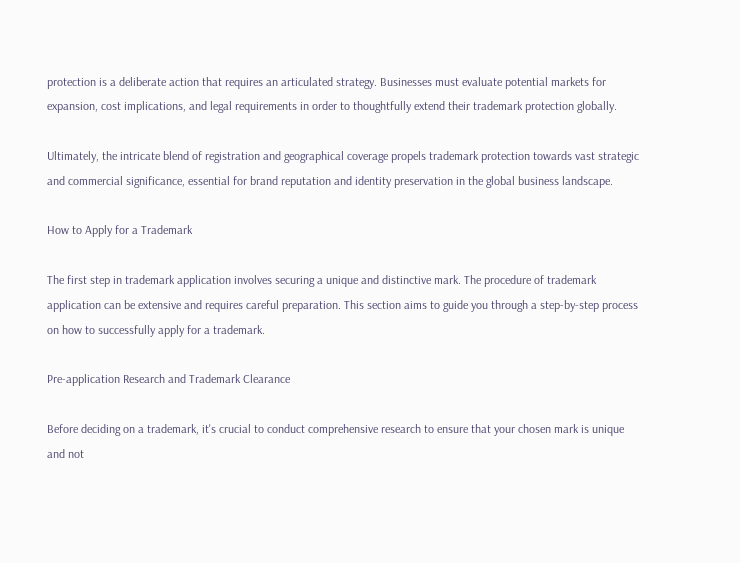protection is a deliberate action that requires an articulated strategy. Businesses must evaluate potential markets for expansion, cost implications, and legal requirements in order to thoughtfully extend their trademark protection globally.

Ultimately, the intricate blend of registration and geographical coverage propels trademark protection towards vast strategic and commercial significance, essential for brand reputation and identity preservation in the global business landscape.

How to Apply for a Trademark

The first step in trademark application involves securing a unique and distinctive mark. The procedure of trademark application can be extensive and requires careful preparation. This section aims to guide you through a step-by-step process on how to successfully apply for a trademark.

Pre-application Research and Trademark Clearance

Before deciding on a trademark, it's crucial to conduct comprehensive research to ensure that your chosen mark is unique and not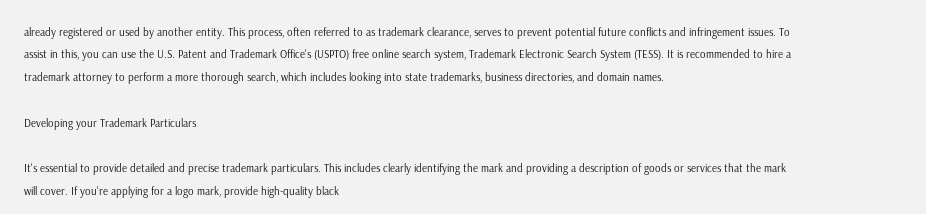already registered or used by another entity. This process, often referred to as trademark clearance, serves to prevent potential future conflicts and infringement issues. To assist in this, you can use the U.S. Patent and Trademark Office's (USPTO) free online search system, Trademark Electronic Search System (TESS). It is recommended to hire a trademark attorney to perform a more thorough search, which includes looking into state trademarks, business directories, and domain names.

Developing your Trademark Particulars

It's essential to provide detailed and precise trademark particulars. This includes clearly identifying the mark and providing a description of goods or services that the mark will cover. If you're applying for a logo mark, provide high-quality black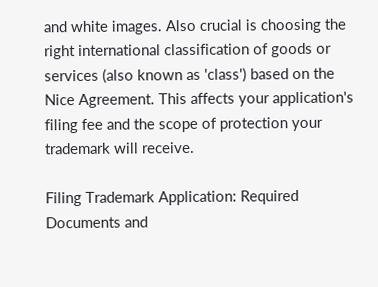and white images. Also crucial is choosing the right international classification of goods or services (also known as 'class') based on the Nice Agreement. This affects your application's filing fee and the scope of protection your trademark will receive.

Filing Trademark Application: Required Documents and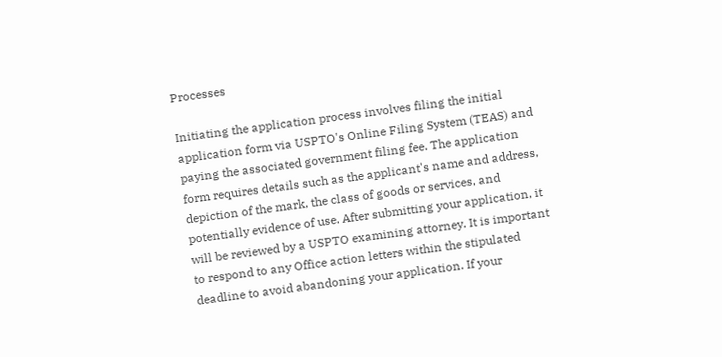Processes

Initiating the application process involves filing the initial application form via USPTO's Online Filing System (TEAS) and paying the associated government filing fee. The application form requires details such as the applicant's name and address, depiction of the mark, the class of goods or services, and potentially evidence of use. After submitting your application, it will be reviewed by a USPTO examining attorney. It is important to respond to any Office action letters within the stipulated deadline to avoid abandoning your application. If your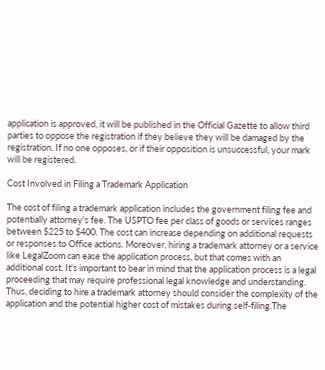application is approved, it will be published in the Official Gazette to allow third parties to oppose the registration if they believe they will be damaged by the registration. If no one opposes, or if their opposition is unsuccessful, your mark will be registered.

Cost Involved in Filing a Trademark Application

The cost of filing a trademark application includes the government filing fee and potentially attorney's fee. The USPTO fee per class of goods or services ranges between $225 to $400. The cost can increase depending on additional requests or responses to Office actions. Moreover, hiring a trademark attorney or a service like LegalZoom can ease the application process, but that comes with an additional cost. It's important to bear in mind that the application process is a legal proceeding that may require professional legal knowledge and understanding. Thus, deciding to hire a trademark attorney should consider the complexity of the application and the potential higher cost of mistakes during self-filing.The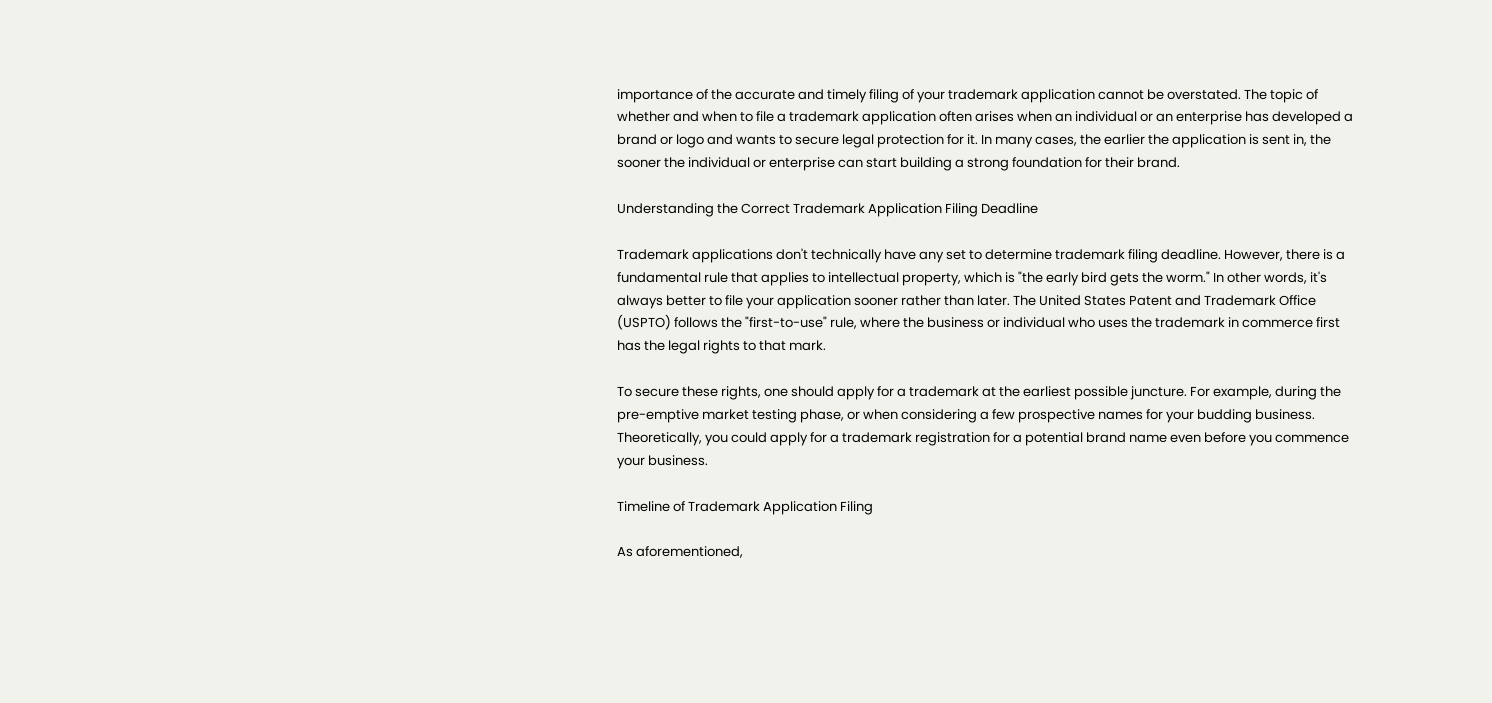importance of the accurate and timely filing of your trademark application cannot be overstated. The topic of whether and when to file a trademark application often arises when an individual or an enterprise has developed a brand or logo and wants to secure legal protection for it. In many cases, the earlier the application is sent in, the sooner the individual or enterprise can start building a strong foundation for their brand.

Understanding the Correct Trademark Application Filing Deadline

Trademark applications don't technically have any set to determine trademark filing deadline. However, there is a fundamental rule that applies to intellectual property, which is "the early bird gets the worm." In other words, it's always better to file your application sooner rather than later. The United States Patent and Trademark Office (USPTO) follows the "first-to-use" rule, where the business or individual who uses the trademark in commerce first has the legal rights to that mark.

To secure these rights, one should apply for a trademark at the earliest possible juncture. For example, during the pre-emptive market testing phase, or when considering a few prospective names for your budding business. Theoretically, you could apply for a trademark registration for a potential brand name even before you commence your business.

Timeline of Trademark Application Filing

As aforementioned,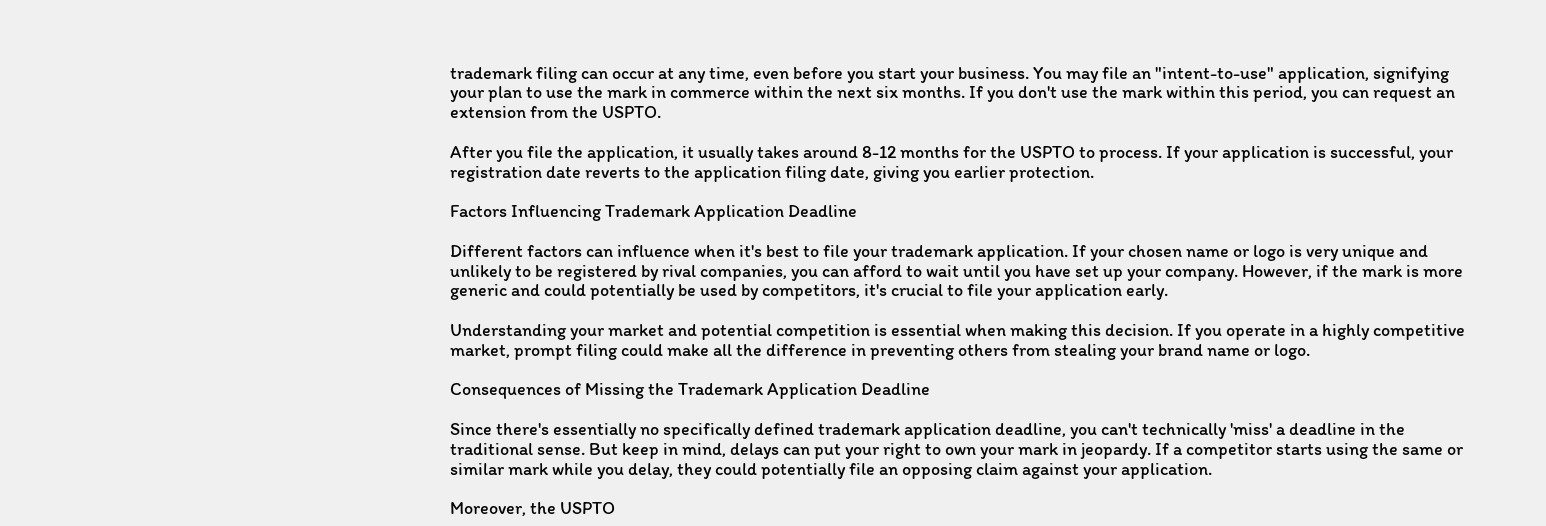trademark filing can occur at any time, even before you start your business. You may file an "intent-to-use" application, signifying your plan to use the mark in commerce within the next six months. If you don't use the mark within this period, you can request an extension from the USPTO.

After you file the application, it usually takes around 8-12 months for the USPTO to process. If your application is successful, your registration date reverts to the application filing date, giving you earlier protection.

Factors Influencing Trademark Application Deadline

Different factors can influence when it's best to file your trademark application. If your chosen name or logo is very unique and unlikely to be registered by rival companies, you can afford to wait until you have set up your company. However, if the mark is more generic and could potentially be used by competitors, it's crucial to file your application early.

Understanding your market and potential competition is essential when making this decision. If you operate in a highly competitive market, prompt filing could make all the difference in preventing others from stealing your brand name or logo.

Consequences of Missing the Trademark Application Deadline

Since there's essentially no specifically defined trademark application deadline, you can't technically 'miss' a deadline in the traditional sense. But keep in mind, delays can put your right to own your mark in jeopardy. If a competitor starts using the same or similar mark while you delay, they could potentially file an opposing claim against your application.

Moreover, the USPTO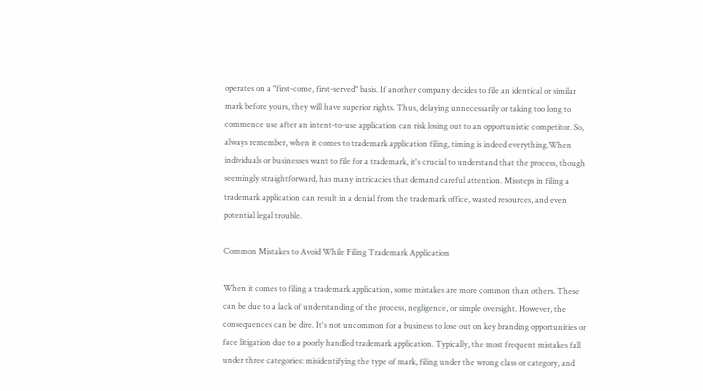operates on a "first-come, first-served" basis. If another company decides to file an identical or similar mark before yours, they will have superior rights. Thus, delaying unnecessarily or taking too long to commence use after an intent-to-use application can risk losing out to an opportunistic competitor. So, always remember, when it comes to trademark application filing, timing is indeed everything.When individuals or businesses want to file for a trademark, it's crucial to understand that the process, though seemingly straightforward, has many intricacies that demand careful attention. Missteps in filing a trademark application can result in a denial from the trademark office, wasted resources, and even potential legal trouble.

Common Mistakes to Avoid While Filing Trademark Application

When it comes to filing a trademark application, some mistakes are more common than others. These can be due to a lack of understanding of the process, negligence, or simple oversight. However, the consequences can be dire. It's not uncommon for a business to lose out on key branding opportunities or face litigation due to a poorly handled trademark application. Typically, the most frequent mistakes fall under three categories: misidentifying the type of mark, filing under the wrong class or category, and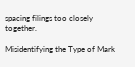spacing filings too closely together.

Misidentifying the Type of Mark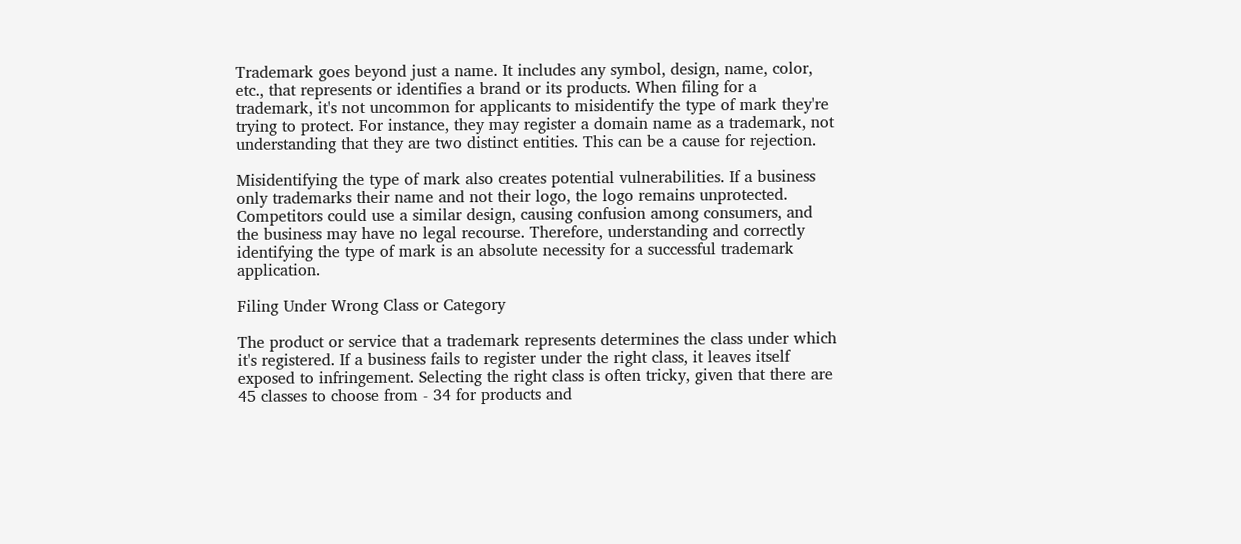Trademark goes beyond just a name. It includes any symbol, design, name, color, etc., that represents or identifies a brand or its products. When filing for a trademark, it's not uncommon for applicants to misidentify the type of mark they're trying to protect. For instance, they may register a domain name as a trademark, not understanding that they are two distinct entities. This can be a cause for rejection.

Misidentifying the type of mark also creates potential vulnerabilities. If a business only trademarks their name and not their logo, the logo remains unprotected. Competitors could use a similar design, causing confusion among consumers, and the business may have no legal recourse. Therefore, understanding and correctly identifying the type of mark is an absolute necessity for a successful trademark application.

Filing Under Wrong Class or Category

The product or service that a trademark represents determines the class under which it's registered. If a business fails to register under the right class, it leaves itself exposed to infringement. Selecting the right class is often tricky, given that there are 45 classes to choose from - 34 for products and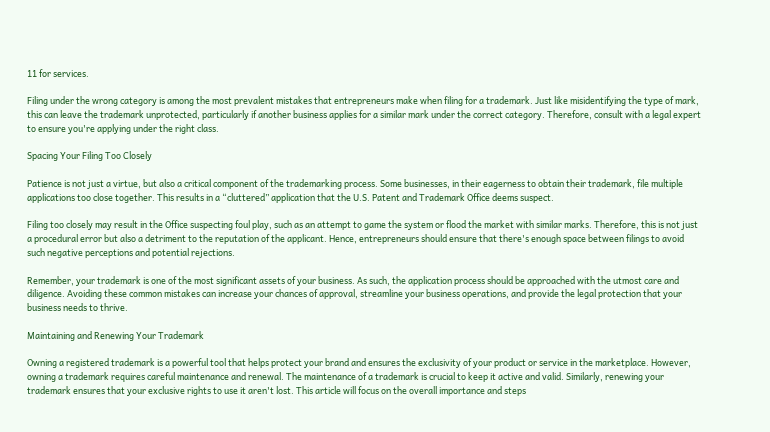11 for services.

Filing under the wrong category is among the most prevalent mistakes that entrepreneurs make when filing for a trademark. Just like misidentifying the type of mark, this can leave the trademark unprotected, particularly if another business applies for a similar mark under the correct category. Therefore, consult with a legal expert to ensure you're applying under the right class.

Spacing Your Filing Too Closely

Patience is not just a virtue, but also a critical component of the trademarking process. Some businesses, in their eagerness to obtain their trademark, file multiple applications too close together. This results in a “cluttered” application that the U.S. Patent and Trademark Office deems suspect.

Filing too closely may result in the Office suspecting foul play, such as an attempt to game the system or flood the market with similar marks. Therefore, this is not just a procedural error but also a detriment to the reputation of the applicant. Hence, entrepreneurs should ensure that there's enough space between filings to avoid such negative perceptions and potential rejections.

Remember, your trademark is one of the most significant assets of your business. As such, the application process should be approached with the utmost care and diligence. Avoiding these common mistakes can increase your chances of approval, streamline your business operations, and provide the legal protection that your business needs to thrive.

Maintaining and Renewing Your Trademark

Owning a registered trademark is a powerful tool that helps protect your brand and ensures the exclusivity of your product or service in the marketplace. However, owning a trademark requires careful maintenance and renewal. The maintenance of a trademark is crucial to keep it active and valid. Similarly, renewing your trademark ensures that your exclusive rights to use it aren't lost. This article will focus on the overall importance and steps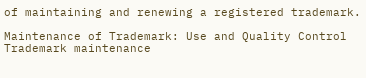of maintaining and renewing a registered trademark.

Maintenance of Trademark: Use and Quality Control Trademark maintenance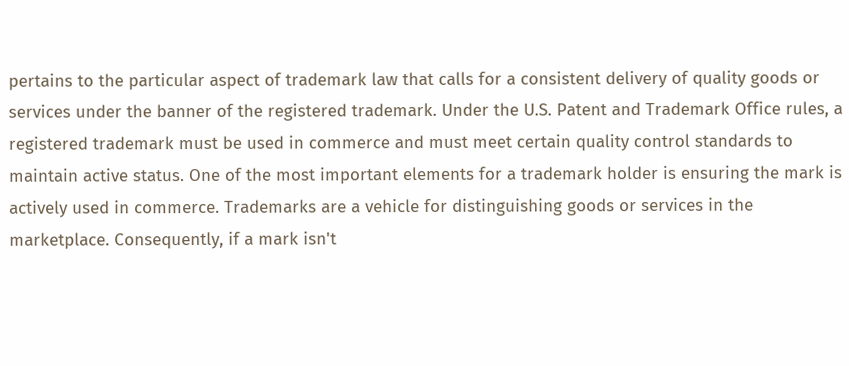pertains to the particular aspect of trademark law that calls for a consistent delivery of quality goods or services under the banner of the registered trademark. Under the U.S. Patent and Trademark Office rules, a registered trademark must be used in commerce and must meet certain quality control standards to maintain active status. One of the most important elements for a trademark holder is ensuring the mark is actively used in commerce. Trademarks are a vehicle for distinguishing goods or services in the marketplace. Consequently, if a mark isn't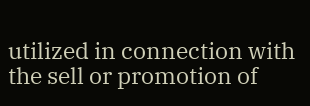utilized in connection with the sell or promotion of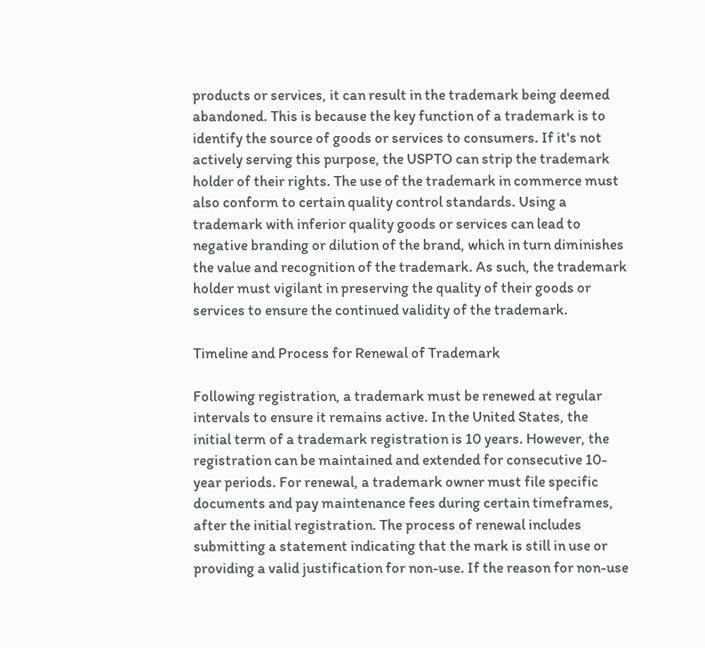products or services, it can result in the trademark being deemed abandoned. This is because the key function of a trademark is to identify the source of goods or services to consumers. If it's not actively serving this purpose, the USPTO can strip the trademark holder of their rights. The use of the trademark in commerce must also conform to certain quality control standards. Using a trademark with inferior quality goods or services can lead to negative branding or dilution of the brand, which in turn diminishes the value and recognition of the trademark. As such, the trademark holder must vigilant in preserving the quality of their goods or services to ensure the continued validity of the trademark.

Timeline and Process for Renewal of Trademark

Following registration, a trademark must be renewed at regular intervals to ensure it remains active. In the United States, the initial term of a trademark registration is 10 years. However, the registration can be maintained and extended for consecutive 10-year periods. For renewal, a trademark owner must file specific documents and pay maintenance fees during certain timeframes, after the initial registration. The process of renewal includes submitting a statement indicating that the mark is still in use or providing a valid justification for non-use. If the reason for non-use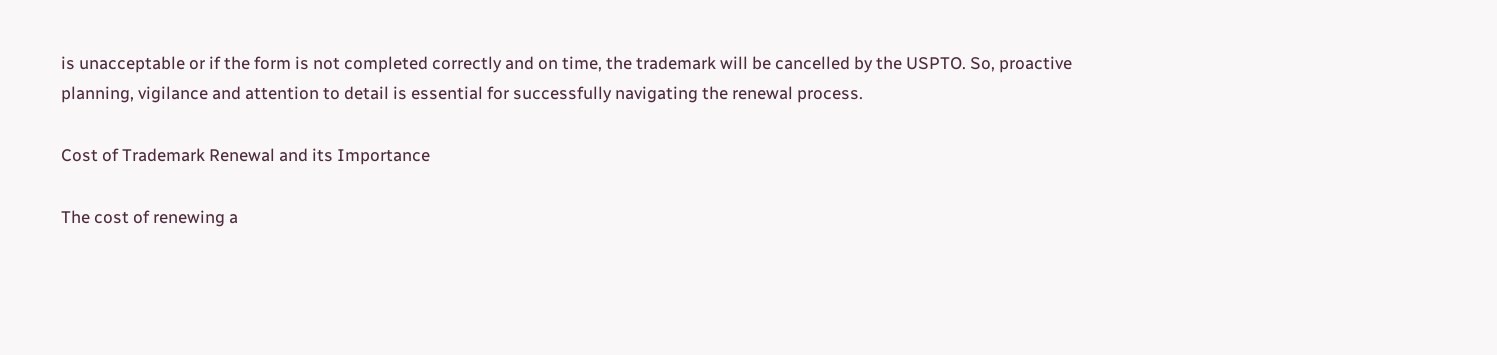is unacceptable or if the form is not completed correctly and on time, the trademark will be cancelled by the USPTO. So, proactive planning, vigilance and attention to detail is essential for successfully navigating the renewal process.

Cost of Trademark Renewal and its Importance

The cost of renewing a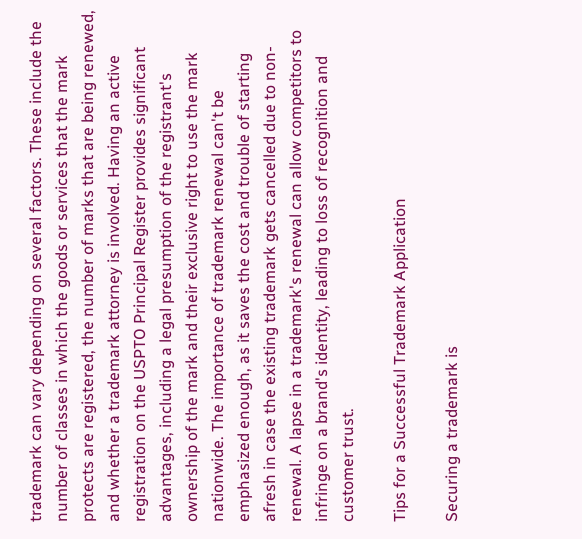trademark can vary depending on several factors. These include the number of classes in which the goods or services that the mark protects are registered, the number of marks that are being renewed, and whether a trademark attorney is involved. Having an active registration on the USPTO Principal Register provides significant advantages, including a legal presumption of the registrant's ownership of the mark and their exclusive right to use the mark nationwide. The importance of trademark renewal can't be emphasized enough, as it saves the cost and trouble of starting afresh in case the existing trademark gets cancelled due to non-renewal. A lapse in a trademark's renewal can allow competitors to infringe on a brand's identity, leading to loss of recognition and customer trust.

Tips for a Successful Trademark Application

Securing a trademark is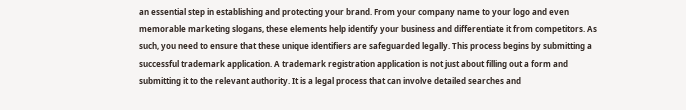an essential step in establishing and protecting your brand. From your company name to your logo and even memorable marketing slogans, these elements help identify your business and differentiate it from competitors. As such, you need to ensure that these unique identifiers are safeguarded legally. This process begins by submitting a successful trademark application. A trademark registration application is not just about filling out a form and submitting it to the relevant authority. It is a legal process that can involve detailed searches and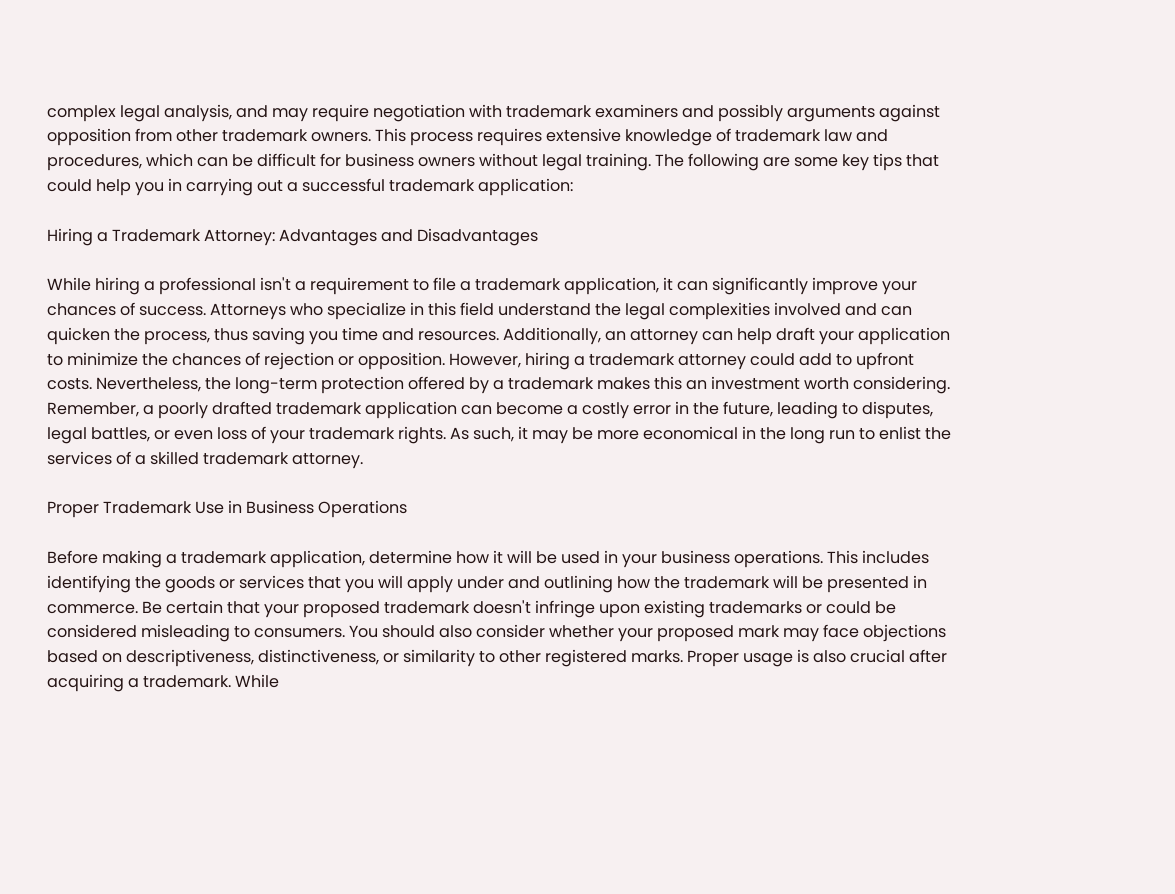complex legal analysis, and may require negotiation with trademark examiners and possibly arguments against opposition from other trademark owners. This process requires extensive knowledge of trademark law and procedures, which can be difficult for business owners without legal training. The following are some key tips that could help you in carrying out a successful trademark application:

Hiring a Trademark Attorney: Advantages and Disadvantages

While hiring a professional isn't a requirement to file a trademark application, it can significantly improve your chances of success. Attorneys who specialize in this field understand the legal complexities involved and can quicken the process, thus saving you time and resources. Additionally, an attorney can help draft your application to minimize the chances of rejection or opposition. However, hiring a trademark attorney could add to upfront costs. Nevertheless, the long-term protection offered by a trademark makes this an investment worth considering. Remember, a poorly drafted trademark application can become a costly error in the future, leading to disputes, legal battles, or even loss of your trademark rights. As such, it may be more economical in the long run to enlist the services of a skilled trademark attorney.

Proper Trademark Use in Business Operations

Before making a trademark application, determine how it will be used in your business operations. This includes identifying the goods or services that you will apply under and outlining how the trademark will be presented in commerce. Be certain that your proposed trademark doesn't infringe upon existing trademarks or could be considered misleading to consumers. You should also consider whether your proposed mark may face objections based on descriptiveness, distinctiveness, or similarity to other registered marks. Proper usage is also crucial after acquiring a trademark. While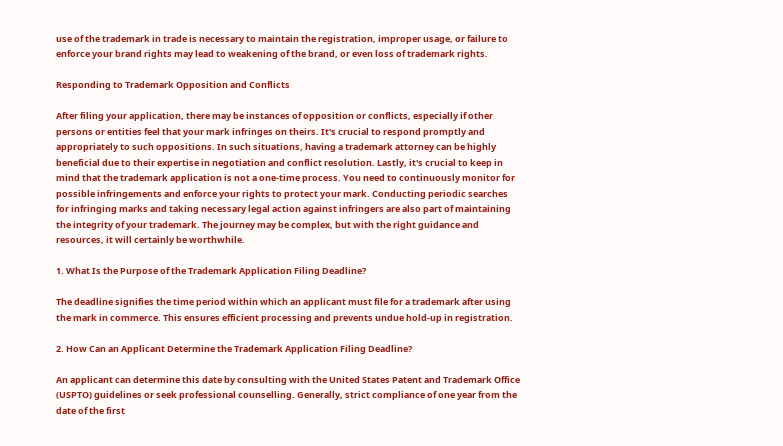use of the trademark in trade is necessary to maintain the registration, improper usage, or failure to enforce your brand rights may lead to weakening of the brand, or even loss of trademark rights.

Responding to Trademark Opposition and Conflicts

After filing your application, there may be instances of opposition or conflicts, especially if other persons or entities feel that your mark infringes on theirs. It's crucial to respond promptly and appropriately to such oppositions. In such situations, having a trademark attorney can be highly beneficial due to their expertise in negotiation and conflict resolution. Lastly, it's crucial to keep in mind that the trademark application is not a one-time process. You need to continuously monitor for possible infringements and enforce your rights to protect your mark. Conducting periodic searches for infringing marks and taking necessary legal action against infringers are also part of maintaining the integrity of your trademark. The journey may be complex, but with the right guidance and resources, it will certainly be worthwhile.

1. What Is the Purpose of the Trademark Application Filing Deadline?

The deadline signifies the time period within which an applicant must file for a trademark after using the mark in commerce. This ensures efficient processing and prevents undue hold-up in registration.

2. How Can an Applicant Determine the Trademark Application Filing Deadline?

An applicant can determine this date by consulting with the United States Patent and Trademark Office (USPTO) guidelines or seek professional counselling. Generally, strict compliance of one year from the date of the first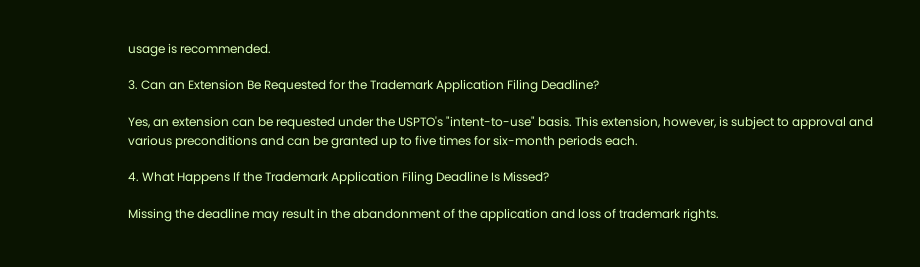usage is recommended.

3. Can an Extension Be Requested for the Trademark Application Filing Deadline?

Yes, an extension can be requested under the USPTO's "intent-to-use" basis. This extension, however, is subject to approval and various preconditions and can be granted up to five times for six-month periods each.

4. What Happens If the Trademark Application Filing Deadline Is Missed?

Missing the deadline may result in the abandonment of the application and loss of trademark rights.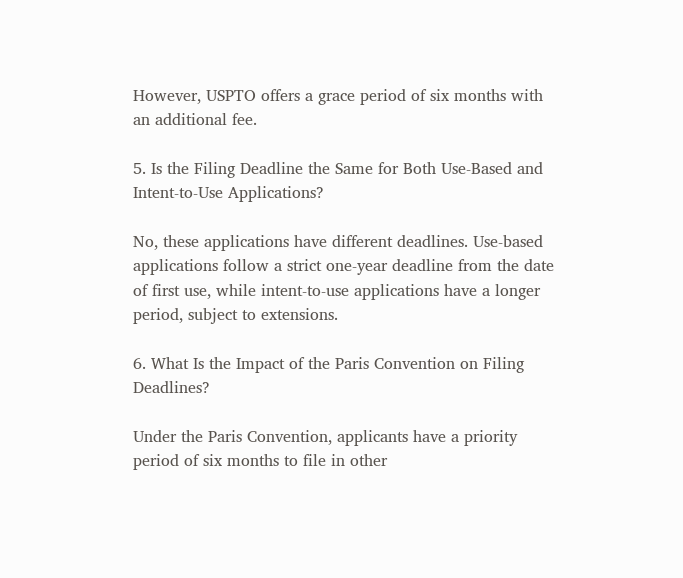However, USPTO offers a grace period of six months with an additional fee.

5. Is the Filing Deadline the Same for Both Use-Based and Intent-to-Use Applications?

No, these applications have different deadlines. Use-based applications follow a strict one-year deadline from the date of first use, while intent-to-use applications have a longer period, subject to extensions.

6. What Is the Impact of the Paris Convention on Filing Deadlines?

Under the Paris Convention, applicants have a priority period of six months to file in other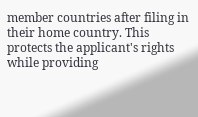member countries after filing in their home country. This protects the applicant's rights while providing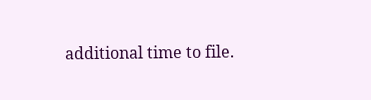additional time to file.